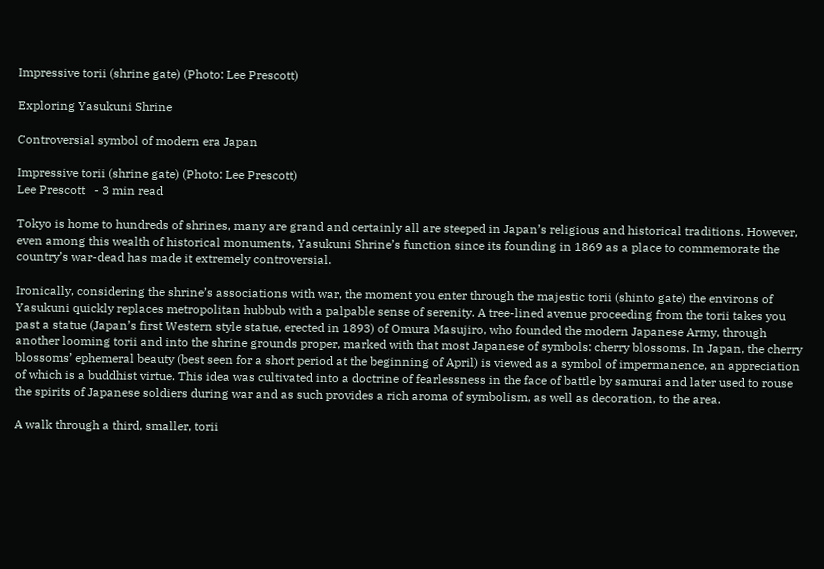Impressive torii (shrine gate) (Photo: Lee Prescott)

Exploring Yasukuni Shrine

Controversial symbol of modern era Japan

Impressive torii (shrine gate) (Photo: Lee Prescott)
Lee Prescott   - 3 min read

Tokyo is home to hundreds of shrines, many are grand and certainly all are steeped in Japan’s religious and historical traditions. However, even among this wealth of historical monuments, Yasukuni Shrine’s function since its founding in 1869 as a place to commemorate the country’s war-dead has made it extremely controversial.

Ironically, considering the shrine’s associations with war, the moment you enter through the majestic torii (shinto gate) the environs of Yasukuni quickly replaces metropolitan hubbub with a palpable sense of serenity. A tree-lined avenue proceeding from the torii takes you past a statue (Japan’s first Western style statue, erected in 1893) of Omura Masujiro, who founded the modern Japanese Army, through another looming torii and into the shrine grounds proper, marked with that most Japanese of symbols: cherry blossoms. In Japan, the cherry blossoms’ ephemeral beauty (best seen for a short period at the beginning of April) is viewed as a symbol of impermanence, an appreciation of which is a buddhist virtue. This idea was cultivated into a doctrine of fearlessness in the face of battle by samurai and later used to rouse the spirits of Japanese soldiers during war and as such provides a rich aroma of symbolism, as well as decoration, to the area.

A walk through a third, smaller, torii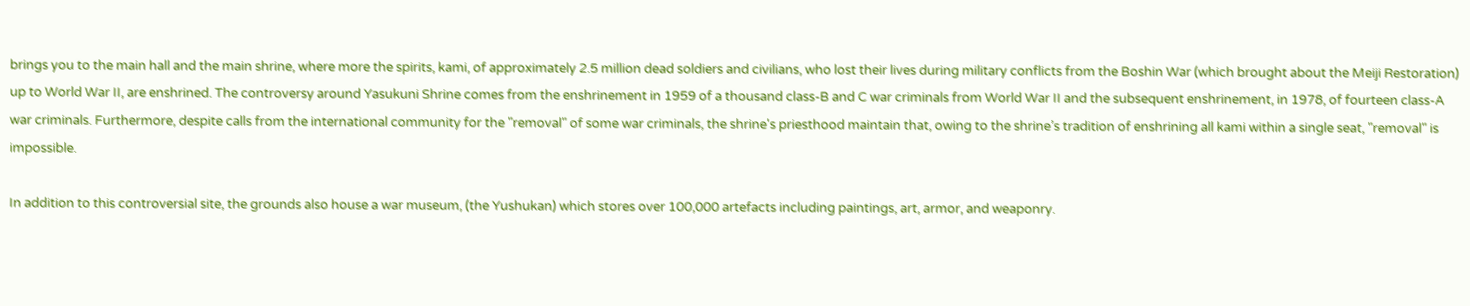brings you to the main hall and the main shrine, where more the spirits, kami, of approximately 2.5 million dead soldiers and civilians, who lost their lives during military conflicts from the Boshin War (which brought about the Meiji Restoration) up to World War II, are enshrined. The controversy around Yasukuni Shrine comes from the enshrinement in 1959 of a thousand class-B and C war criminals from World War II and the subsequent enshrinement, in 1978, of fourteen class-A war criminals. Furthermore, despite calls from the international community for the "removal" of some war criminals, the shrine's priesthood maintain that, owing to the shrine’s tradition of enshrining all kami within a single seat, "removal" is impossible.

In addition to this controversial site, the grounds also house a war museum, (the Yushukan) which stores over 100,000 artefacts including paintings, art, armor, and weaponry.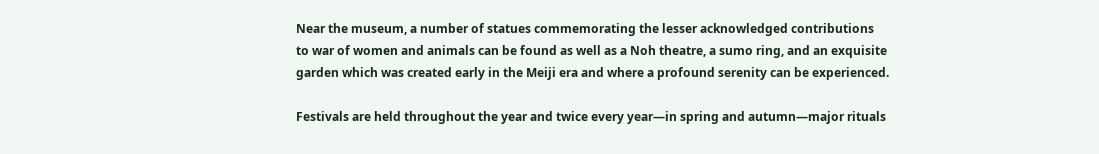Near the museum, a number of statues commemorating the lesser acknowledged contributions to war of women and animals can be found as well as a Noh theatre, a sumo ring, and an exquisite garden which was created early in the Meiji era and where a profound serenity can be experienced.

Festivals are held throughout the year and twice every year—in spring and autumn—major rituals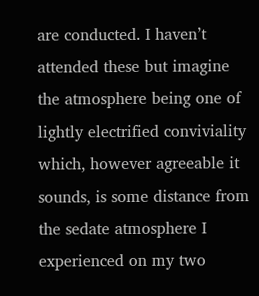are conducted. I haven’t attended these but imagine the atmosphere being one of lightly electrified conviviality which, however agreeable it sounds, is some distance from the sedate atmosphere I experienced on my two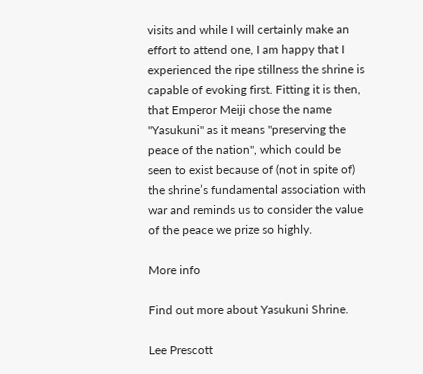visits and while I will certainly make an effort to attend one, I am happy that I experienced the ripe stillness the shrine is capable of evoking first. Fitting it is then, that Emperor Meiji chose the name "Yasukuni" as it means "preserving the peace of the nation", which could be seen to exist because of (not in spite of) the shrine’s fundamental association with war and reminds us to consider the value of the peace we prize so highly.

More info

Find out more about Yasukuni Shrine.

Lee Prescott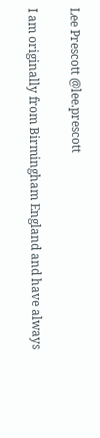Lee Prescott @lee.prescott

I am originally from Birmingham England and have always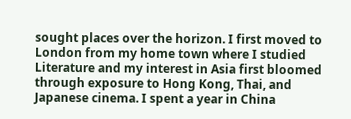sought places over the horizon. I first moved to London from my home town where I studied Literature and my interest in Asia first bloomed through exposure to Hong Kong, Thai, and Japanese cinema. I spent a year in China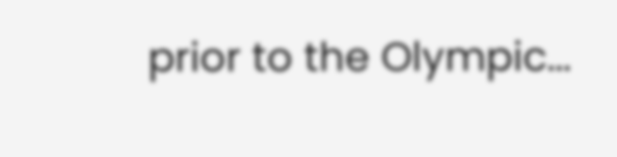prior to the Olympic...